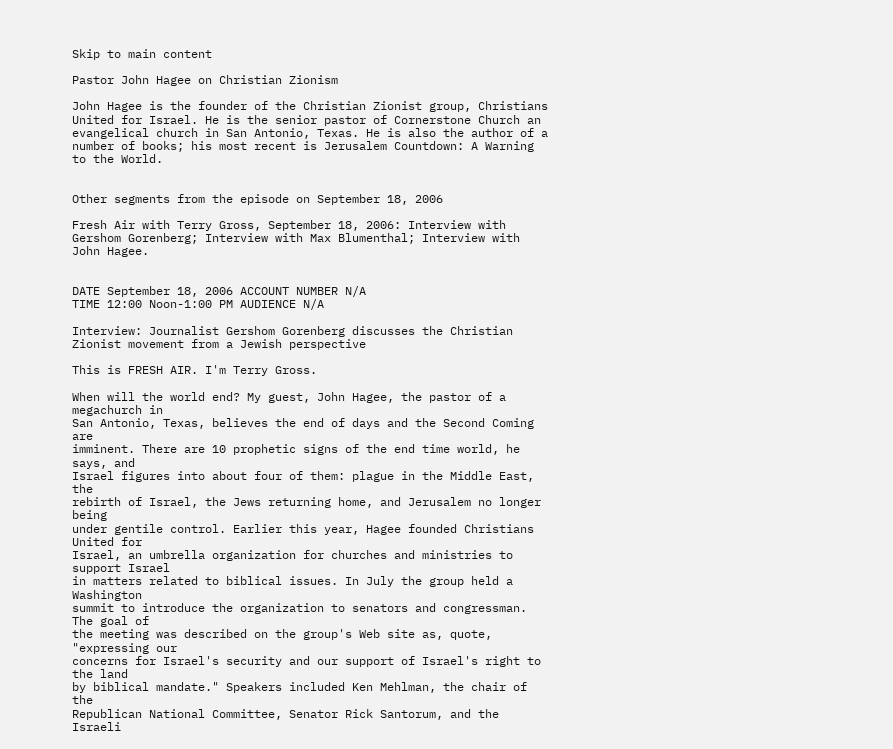Skip to main content

Pastor John Hagee on Christian Zionism

John Hagee is the founder of the Christian Zionist group, Christians United for Israel. He is the senior pastor of Cornerstone Church an evangelical church in San Antonio, Texas. He is also the author of a number of books; his most recent is Jerusalem Countdown: A Warning to the World.


Other segments from the episode on September 18, 2006

Fresh Air with Terry Gross, September 18, 2006: Interview with Gershom Gorenberg; Interview with Max Blumenthal; Interview with John Hagee.


DATE September 18, 2006 ACCOUNT NUMBER N/A
TIME 12:00 Noon-1:00 PM AUDIENCE N/A

Interview: Journalist Gershom Gorenberg discusses the Christian
Zionist movement from a Jewish perspective

This is FRESH AIR. I'm Terry Gross.

When will the world end? My guest, John Hagee, the pastor of a megachurch in
San Antonio, Texas, believes the end of days and the Second Coming are
imminent. There are 10 prophetic signs of the end time world, he says, and
Israel figures into about four of them: plague in the Middle East, the
rebirth of Israel, the Jews returning home, and Jerusalem no longer being
under gentile control. Earlier this year, Hagee founded Christians United for
Israel, an umbrella organization for churches and ministries to support Israel
in matters related to biblical issues. In July the group held a Washington
summit to introduce the organization to senators and congressman. The goal of
the meeting was described on the group's Web site as, quote, "expressing our
concerns for Israel's security and our support of Israel's right to the land
by biblical mandate." Speakers included Ken Mehlman, the chair of the
Republican National Committee, Senator Rick Santorum, and the Israeli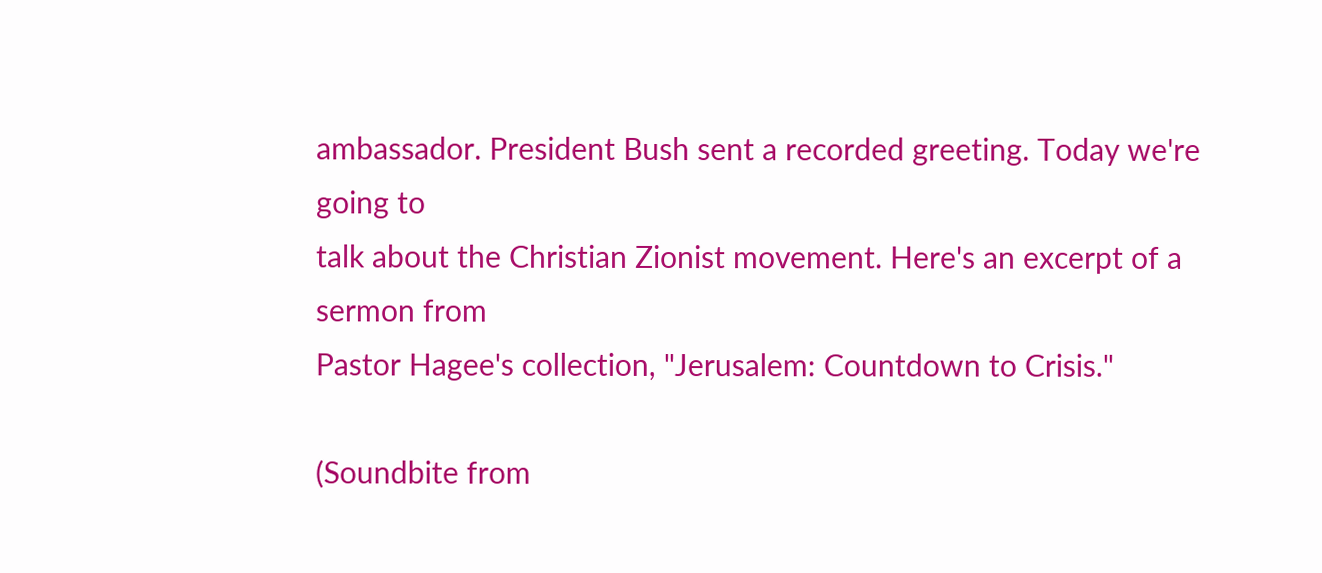ambassador. President Bush sent a recorded greeting. Today we're going to
talk about the Christian Zionist movement. Here's an excerpt of a sermon from
Pastor Hagee's collection, "Jerusalem: Countdown to Crisis."

(Soundbite from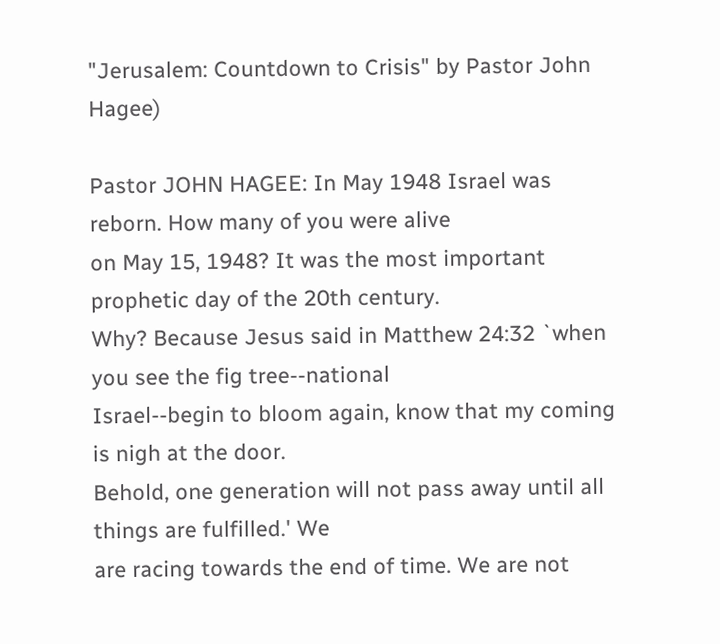"Jerusalem: Countdown to Crisis" by Pastor John Hagee)

Pastor JOHN HAGEE: In May 1948 Israel was reborn. How many of you were alive
on May 15, 1948? It was the most important prophetic day of the 20th century.
Why? Because Jesus said in Matthew 24:32 `when you see the fig tree--national
Israel--begin to bloom again, know that my coming is nigh at the door.
Behold, one generation will not pass away until all things are fulfilled.' We
are racing towards the end of time. We are not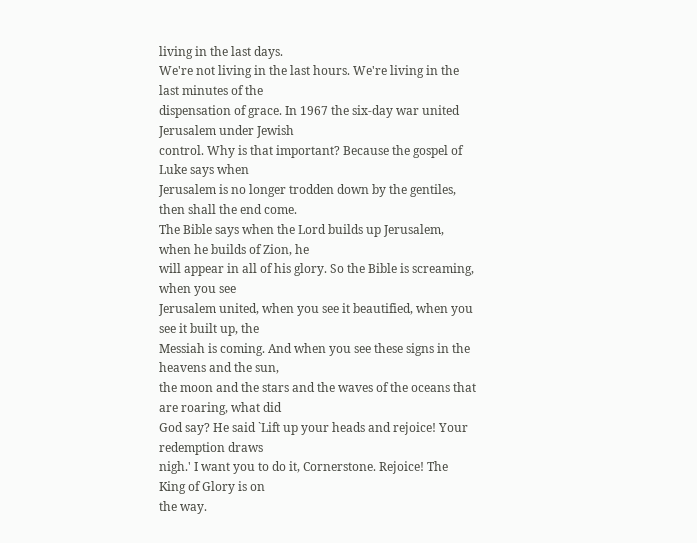living in the last days.
We're not living in the last hours. We're living in the last minutes of the
dispensation of grace. In 1967 the six-day war united Jerusalem under Jewish
control. Why is that important? Because the gospel of Luke says when
Jerusalem is no longer trodden down by the gentiles, then shall the end come.
The Bible says when the Lord builds up Jerusalem, when he builds of Zion, he
will appear in all of his glory. So the Bible is screaming, when you see
Jerusalem united, when you see it beautified, when you see it built up, the
Messiah is coming. And when you see these signs in the heavens and the sun,
the moon and the stars and the waves of the oceans that are roaring, what did
God say? He said `Lift up your heads and rejoice! Your redemption draws
nigh.' I want you to do it, Cornerstone. Rejoice! The King of Glory is on
the way.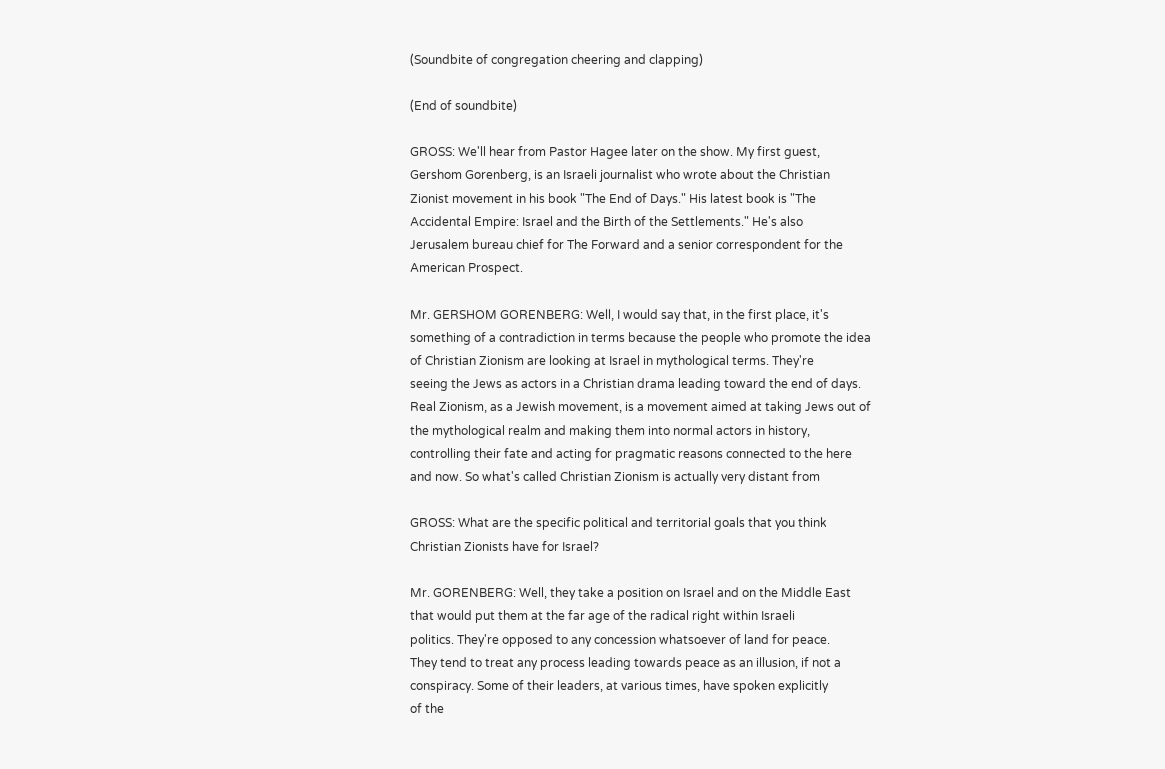(Soundbite of congregation cheering and clapping)

(End of soundbite)

GROSS: We'll hear from Pastor Hagee later on the show. My first guest,
Gershom Gorenberg, is an Israeli journalist who wrote about the Christian
Zionist movement in his book "The End of Days." His latest book is "The
Accidental Empire: Israel and the Birth of the Settlements." He's also
Jerusalem bureau chief for The Forward and a senior correspondent for the
American Prospect.

Mr. GERSHOM GORENBERG: Well, I would say that, in the first place, it's
something of a contradiction in terms because the people who promote the idea
of Christian Zionism are looking at Israel in mythological terms. They're
seeing the Jews as actors in a Christian drama leading toward the end of days.
Real Zionism, as a Jewish movement, is a movement aimed at taking Jews out of
the mythological realm and making them into normal actors in history,
controlling their fate and acting for pragmatic reasons connected to the here
and now. So what's called Christian Zionism is actually very distant from

GROSS: What are the specific political and territorial goals that you think
Christian Zionists have for Israel?

Mr. GORENBERG: Well, they take a position on Israel and on the Middle East
that would put them at the far age of the radical right within Israeli
politics. They're opposed to any concession whatsoever of land for peace.
They tend to treat any process leading towards peace as an illusion, if not a
conspiracy. Some of their leaders, at various times, have spoken explicitly
of the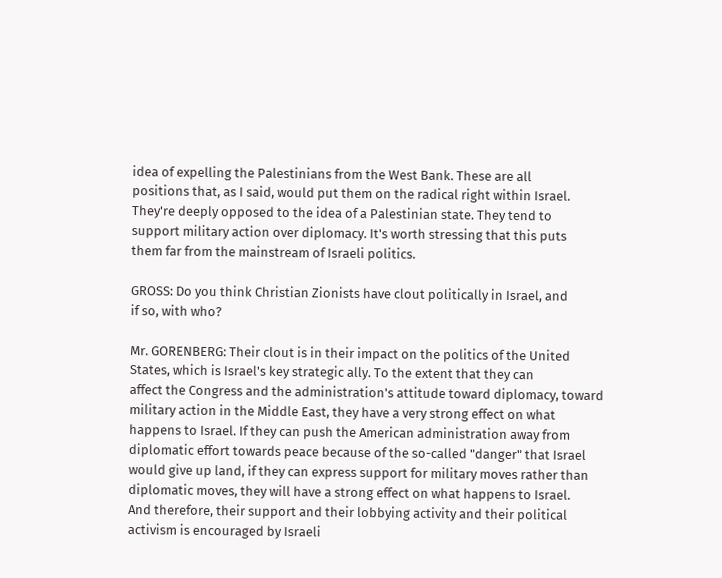idea of expelling the Palestinians from the West Bank. These are all
positions that, as I said, would put them on the radical right within Israel.
They're deeply opposed to the idea of a Palestinian state. They tend to
support military action over diplomacy. It's worth stressing that this puts
them far from the mainstream of Israeli politics.

GROSS: Do you think Christian Zionists have clout politically in Israel, and
if so, with who?

Mr. GORENBERG: Their clout is in their impact on the politics of the United
States, which is Israel's key strategic ally. To the extent that they can
affect the Congress and the administration's attitude toward diplomacy, toward
military action in the Middle East, they have a very strong effect on what
happens to Israel. If they can push the American administration away from
diplomatic effort towards peace because of the so-called "danger" that Israel
would give up land, if they can express support for military moves rather than
diplomatic moves, they will have a strong effect on what happens to Israel.
And therefore, their support and their lobbying activity and their political
activism is encouraged by Israeli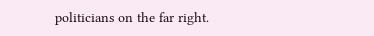politicians on the far right.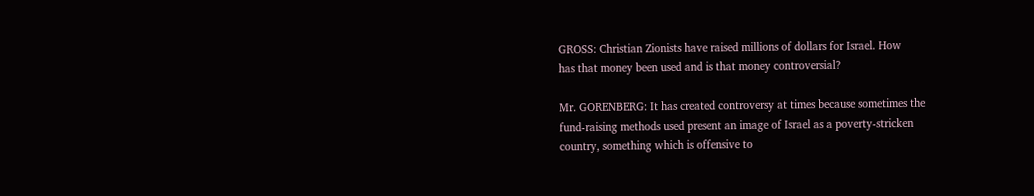GROSS: Christian Zionists have raised millions of dollars for Israel. How
has that money been used and is that money controversial?

Mr. GORENBERG: It has created controversy at times because sometimes the
fund-raising methods used present an image of Israel as a poverty-stricken
country, something which is offensive to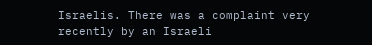Israelis. There was a complaint very
recently by an Israeli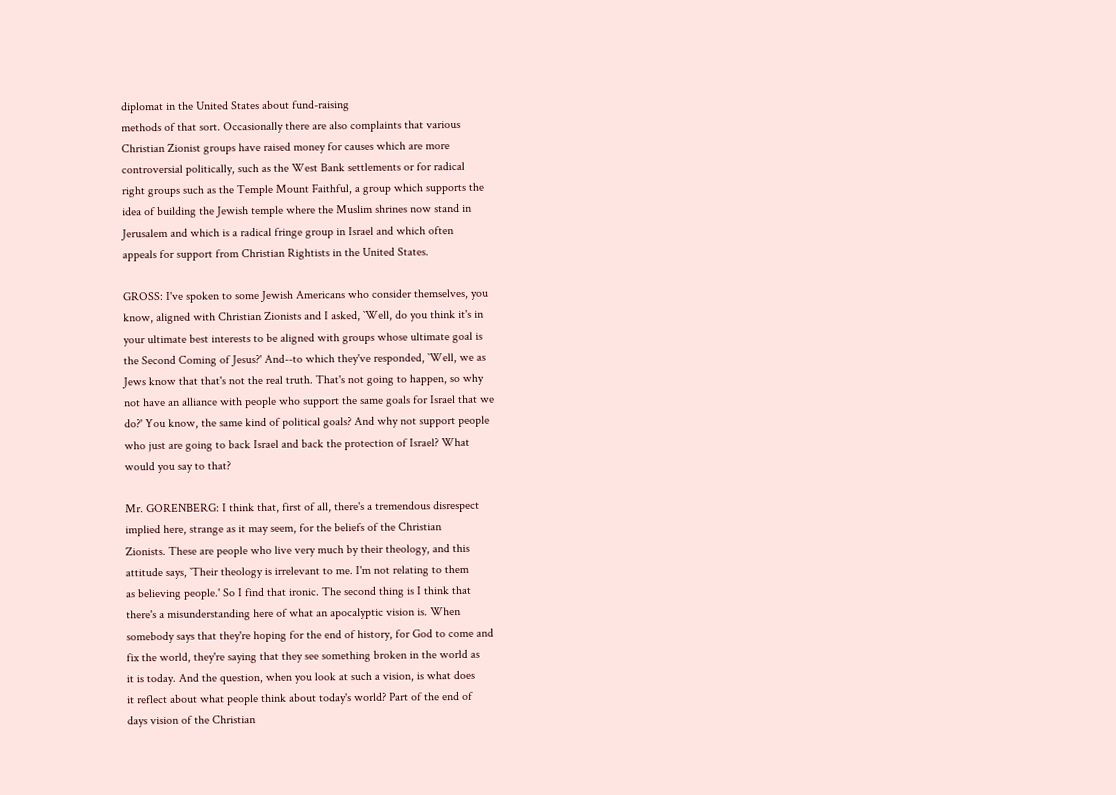diplomat in the United States about fund-raising
methods of that sort. Occasionally there are also complaints that various
Christian Zionist groups have raised money for causes which are more
controversial politically, such as the West Bank settlements or for radical
right groups such as the Temple Mount Faithful, a group which supports the
idea of building the Jewish temple where the Muslim shrines now stand in
Jerusalem and which is a radical fringe group in Israel and which often
appeals for support from Christian Rightists in the United States.

GROSS: I've spoken to some Jewish Americans who consider themselves, you
know, aligned with Christian Zionists and I asked, `Well, do you think it's in
your ultimate best interests to be aligned with groups whose ultimate goal is
the Second Coming of Jesus?' And--to which they've responded, `Well, we as
Jews know that that's not the real truth. That's not going to happen, so why
not have an alliance with people who support the same goals for Israel that we
do?' You know, the same kind of political goals? And why not support people
who just are going to back Israel and back the protection of Israel? What
would you say to that?

Mr. GORENBERG: I think that, first of all, there's a tremendous disrespect
implied here, strange as it may seem, for the beliefs of the Christian
Zionists. These are people who live very much by their theology, and this
attitude says, `Their theology is irrelevant to me. I'm not relating to them
as believing people.' So I find that ironic. The second thing is I think that
there's a misunderstanding here of what an apocalyptic vision is. When
somebody says that they're hoping for the end of history, for God to come and
fix the world, they're saying that they see something broken in the world as
it is today. And the question, when you look at such a vision, is what does
it reflect about what people think about today's world? Part of the end of
days vision of the Christian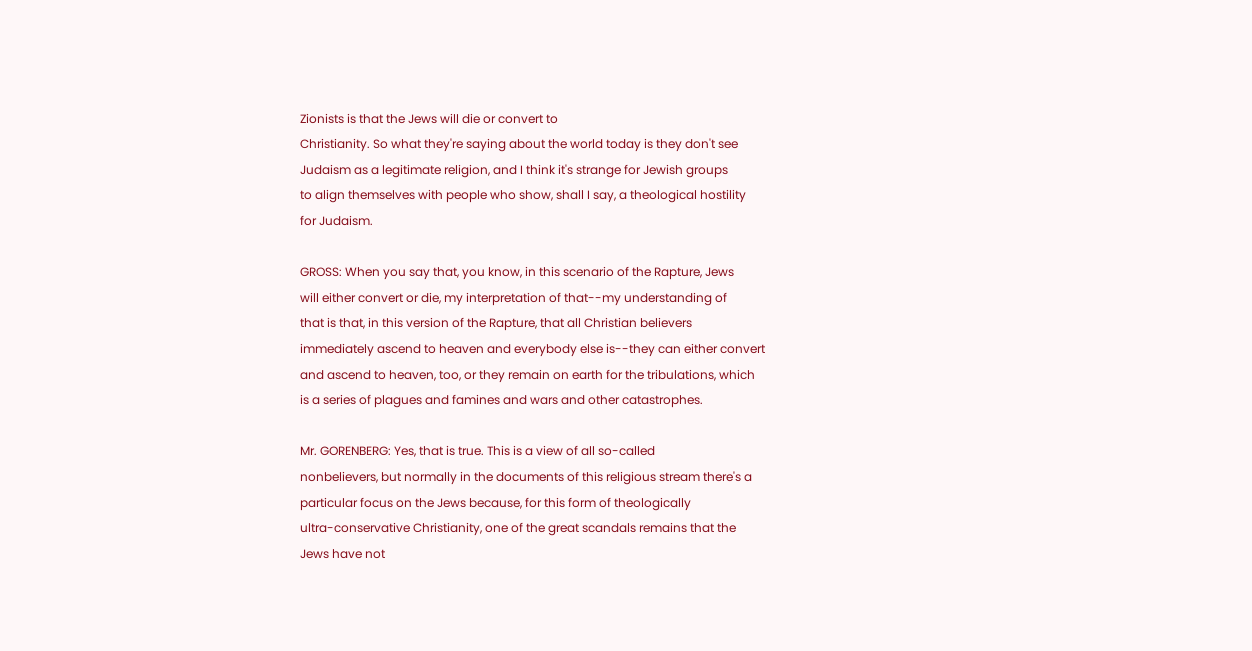Zionists is that the Jews will die or convert to
Christianity. So what they're saying about the world today is they don't see
Judaism as a legitimate religion, and I think it's strange for Jewish groups
to align themselves with people who show, shall I say, a theological hostility
for Judaism.

GROSS: When you say that, you know, in this scenario of the Rapture, Jews
will either convert or die, my interpretation of that--my understanding of
that is that, in this version of the Rapture, that all Christian believers
immediately ascend to heaven and everybody else is--they can either convert
and ascend to heaven, too, or they remain on earth for the tribulations, which
is a series of plagues and famines and wars and other catastrophes.

Mr. GORENBERG: Yes, that is true. This is a view of all so-called
nonbelievers, but normally in the documents of this religious stream there's a
particular focus on the Jews because, for this form of theologically
ultra-conservative Christianity, one of the great scandals remains that the
Jews have not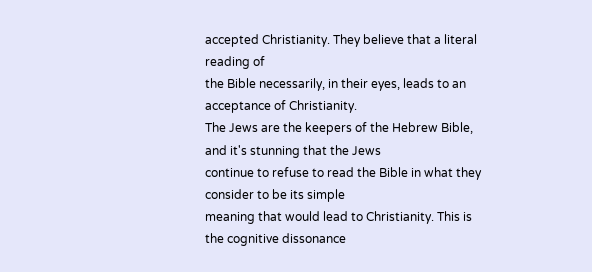accepted Christianity. They believe that a literal reading of
the Bible necessarily, in their eyes, leads to an acceptance of Christianity.
The Jews are the keepers of the Hebrew Bible, and it's stunning that the Jews
continue to refuse to read the Bible in what they consider to be its simple
meaning that would lead to Christianity. This is the cognitive dissonance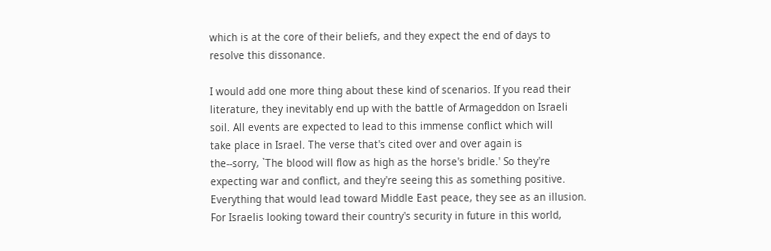which is at the core of their beliefs, and they expect the end of days to
resolve this dissonance.

I would add one more thing about these kind of scenarios. If you read their
literature, they inevitably end up with the battle of Armageddon on Israeli
soil. All events are expected to lead to this immense conflict which will
take place in Israel. The verse that's cited over and over again is
the--sorry, `The blood will flow as high as the horse's bridle.' So they're
expecting war and conflict, and they're seeing this as something positive.
Everything that would lead toward Middle East peace, they see as an illusion.
For Israelis looking toward their country's security in future in this world,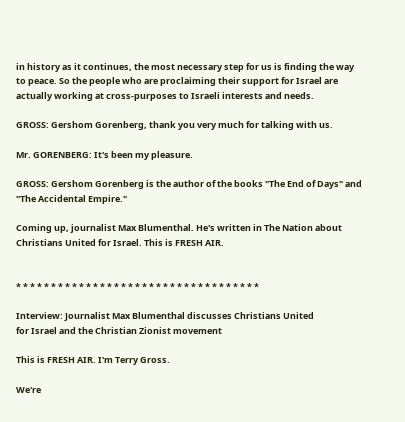in history as it continues, the most necessary step for us is finding the way
to peace. So the people who are proclaiming their support for Israel are
actually working at cross-purposes to Israeli interests and needs.

GROSS: Gershom Gorenberg, thank you very much for talking with us.

Mr. GORENBERG: It's been my pleasure.

GROSS: Gershom Gorenberg is the author of the books "The End of Days" and
"The Accidental Empire."

Coming up, journalist Max Blumenthal. He's written in The Nation about
Christians United for Israel. This is FRESH AIR.


* * * * * * * * * * * * * * * * * * * * * * * * * * * * * * * * * * *

Interview: Journalist Max Blumenthal discusses Christians United
for Israel and the Christian Zionist movement

This is FRESH AIR. I'm Terry Gross.

We're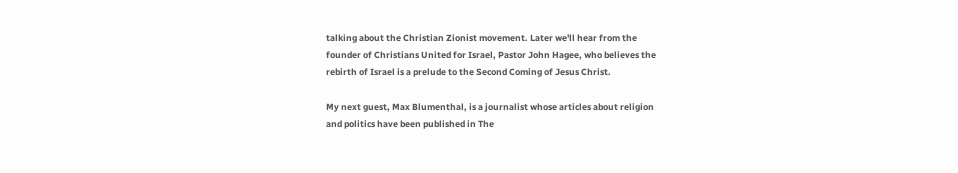talking about the Christian Zionist movement. Later we'll hear from the
founder of Christians United for Israel, Pastor John Hagee, who believes the
rebirth of Israel is a prelude to the Second Coming of Jesus Christ.

My next guest, Max Blumenthal, is a journalist whose articles about religion
and politics have been published in The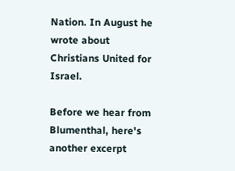Nation. In August he wrote about
Christians United for Israel.

Before we hear from Blumenthal, here's another excerpt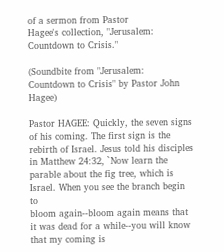of a sermon from Pastor
Hagee's collection, "Jerusalem: Countdown to Crisis."

(Soundbite from "Jerusalem: Countdown to Crisis" by Pastor John Hagee)

Pastor HAGEE: Quickly, the seven signs of his coming. The first sign is the
rebirth of Israel. Jesus told his disciples in Matthew 24:32, `Now learn the
parable about the fig tree, which is Israel. When you see the branch begin to
bloom again--bloom again means that it was dead for a while--you will know
that my coming is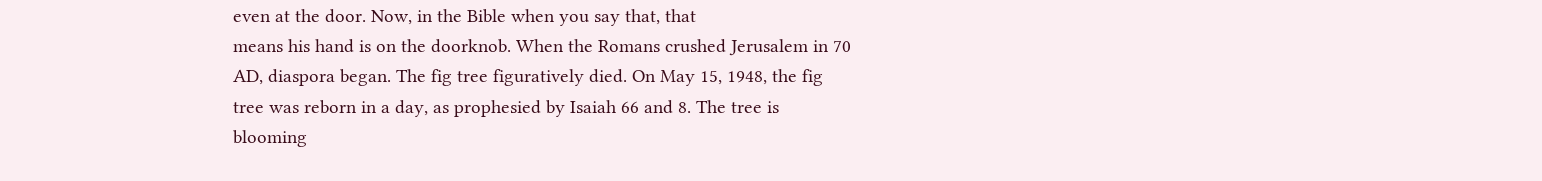even at the door. Now, in the Bible when you say that, that
means his hand is on the doorknob. When the Romans crushed Jerusalem in 70
AD, diaspora began. The fig tree figuratively died. On May 15, 1948, the fig
tree was reborn in a day, as prophesied by Isaiah 66 and 8. The tree is
blooming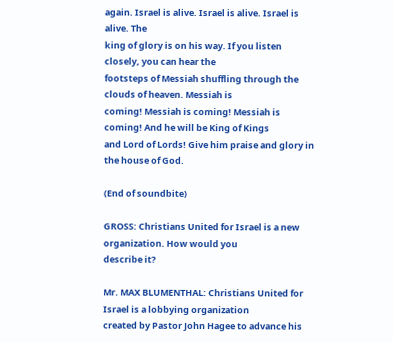again. Israel is alive. Israel is alive. Israel is alive. The
king of glory is on his way. If you listen closely, you can hear the
footsteps of Messiah shuffling through the clouds of heaven. Messiah is
coming! Messiah is coming! Messiah is coming! And he will be King of Kings
and Lord of Lords! Give him praise and glory in the house of God.

(End of soundbite)

GROSS: Christians United for Israel is a new organization. How would you
describe it?

Mr. MAX BLUMENTHAL: Christians United for Israel is a lobbying organization
created by Pastor John Hagee to advance his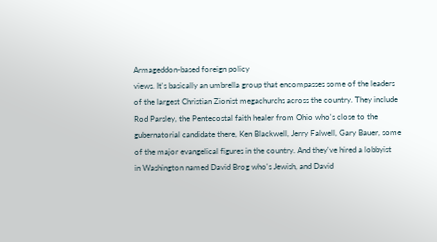Armageddon-based foreign policy
views. It's basically an umbrella group that encompasses some of the leaders
of the largest Christian Zionist megachurchs across the country. They include
Rod Parsley, the Pentecostal faith healer from Ohio who's close to the
gubernatorial candidate there, Ken Blackwell, Jerry Falwell, Gary Bauer, some
of the major evangelical figures in the country. And they've hired a lobbyist
in Washington named David Brog who's Jewish, and David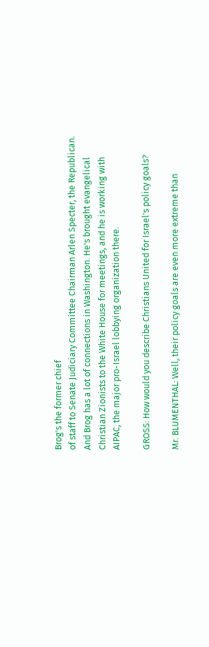Brog's the former chief
of staff to Senate Judiciary Committee Chairman Arlen Specter, the Republican.
And Brog has a lot of connections in Washington. He's brought evangelical
Christian Zionists to the White House for meetings, and he is working with
AIPAC, the major pro-Israel lobbying organization there.

GROSS: How would you describe Christians United for Israel's policy goals?

Mr. BLUMENTHAL: Well, their policy goals are even more extreme than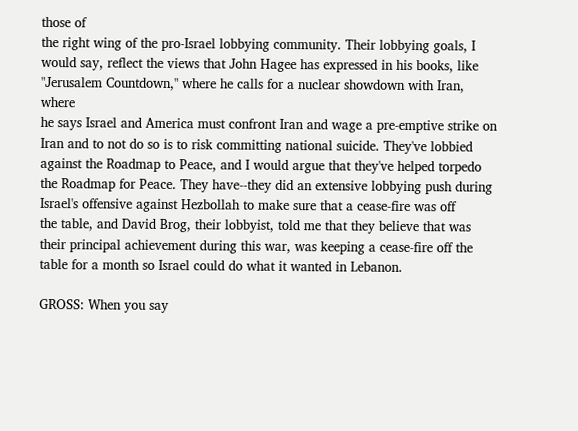those of
the right wing of the pro-Israel lobbying community. Their lobbying goals, I
would say, reflect the views that John Hagee has expressed in his books, like
"Jerusalem Countdown," where he calls for a nuclear showdown with Iran, where
he says Israel and America must confront Iran and wage a pre-emptive strike on
Iran and to not do so is to risk committing national suicide. They've lobbied
against the Roadmap to Peace, and I would argue that they've helped torpedo
the Roadmap for Peace. They have--they did an extensive lobbying push during
Israel's offensive against Hezbollah to make sure that a cease-fire was off
the table, and David Brog, their lobbyist, told me that they believe that was
their principal achievement during this war, was keeping a cease-fire off the
table for a month so Israel could do what it wanted in Lebanon.

GROSS: When you say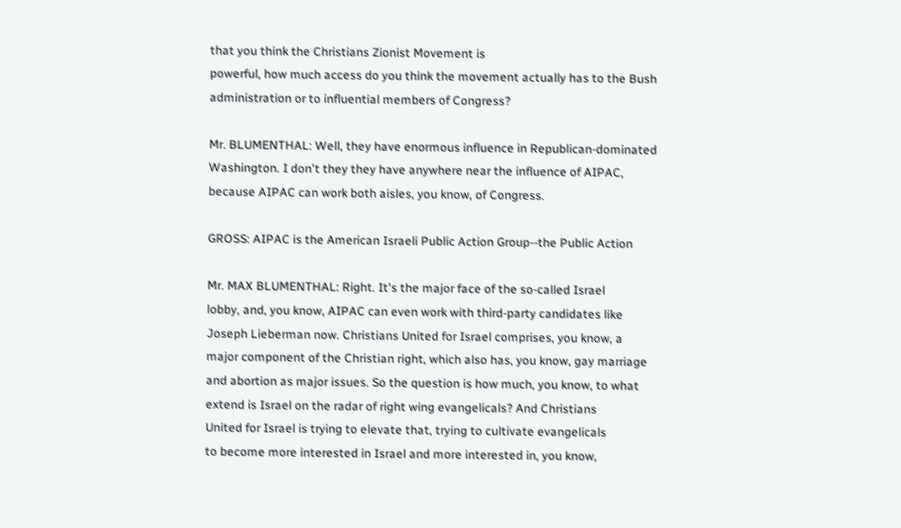that you think the Christians Zionist Movement is
powerful, how much access do you think the movement actually has to the Bush
administration or to influential members of Congress?

Mr. BLUMENTHAL: Well, they have enormous influence in Republican-dominated
Washington. I don't they they have anywhere near the influence of AIPAC,
because AIPAC can work both aisles, you know, of Congress.

GROSS: AIPAC is the American Israeli Public Action Group--the Public Action

Mr. MAX BLUMENTHAL: Right. It's the major face of the so-called Israel
lobby, and, you know, AIPAC can even work with third-party candidates like
Joseph Lieberman now. Christians United for Israel comprises, you know, a
major component of the Christian right, which also has, you know, gay marriage
and abortion as major issues. So the question is how much, you know, to what
extend is Israel on the radar of right wing evangelicals? And Christians
United for Israel is trying to elevate that, trying to cultivate evangelicals
to become more interested in Israel and more interested in, you know,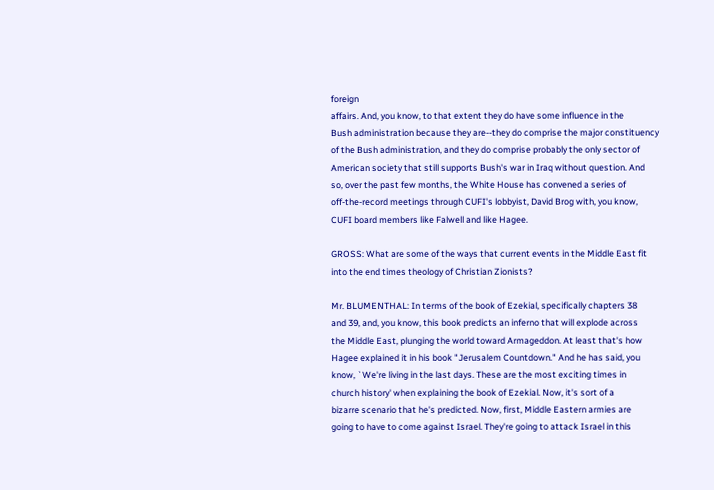foreign
affairs. And, you know, to that extent they do have some influence in the
Bush administration because they are--they do comprise the major constituency
of the Bush administration, and they do comprise probably the only sector of
American society that still supports Bush's war in Iraq without question. And
so, over the past few months, the White House has convened a series of
off-the-record meetings through CUFI's lobbyist, David Brog with, you know,
CUFI board members like Falwell and like Hagee.

GROSS: What are some of the ways that current events in the Middle East fit
into the end times theology of Christian Zionists?

Mr. BLUMENTHAL: In terms of the book of Ezekial, specifically chapters 38
and 39, and, you know, this book predicts an inferno that will explode across
the Middle East, plunging the world toward Armageddon. At least that's how
Hagee explained it in his book "Jerusalem Countdown." And he has said, you
know, `We're living in the last days. These are the most exciting times in
church history' when explaining the book of Ezekial. Now, it's sort of a
bizarre scenario that he's predicted. Now, first, Middle Eastern armies are
going to have to come against Israel. They're going to attack Israel in this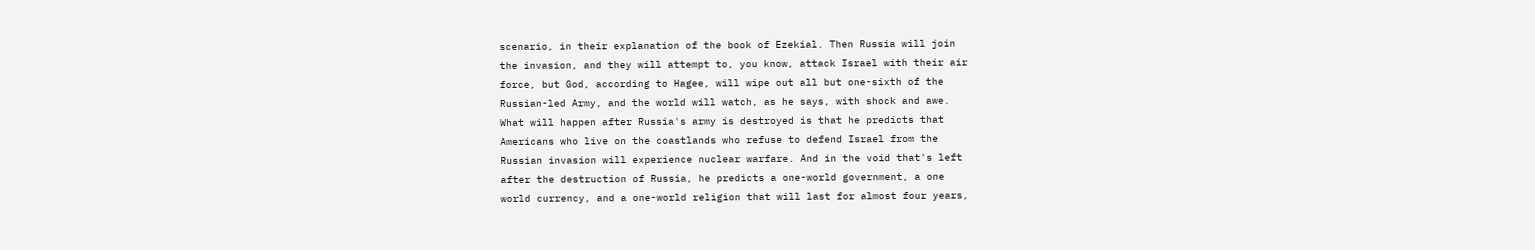scenario, in their explanation of the book of Ezekial. Then Russia will join
the invasion, and they will attempt to, you know, attack Israel with their air
force, but God, according to Hagee, will wipe out all but one-sixth of the
Russian-led Army, and the world will watch, as he says, with shock and awe.
What will happen after Russia's army is destroyed is that he predicts that
Americans who live on the coastlands who refuse to defend Israel from the
Russian invasion will experience nuclear warfare. And in the void that's left
after the destruction of Russia, he predicts a one-world government, a one
world currency, and a one-world religion that will last for almost four years,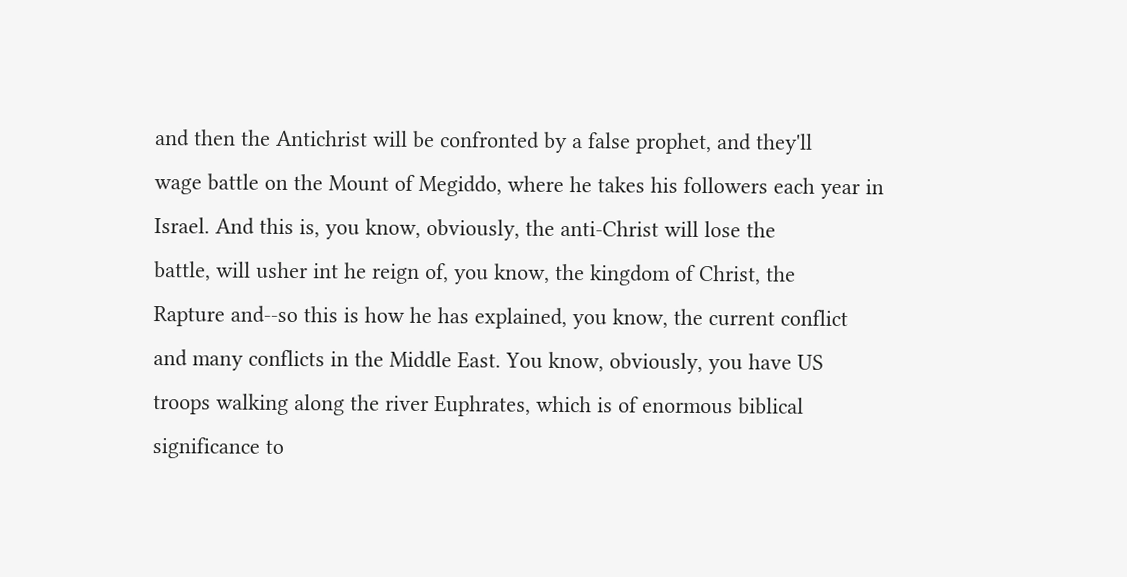and then the Antichrist will be confronted by a false prophet, and they'll
wage battle on the Mount of Megiddo, where he takes his followers each year in
Israel. And this is, you know, obviously, the anti-Christ will lose the
battle, will usher int he reign of, you know, the kingdom of Christ, the
Rapture and--so this is how he has explained, you know, the current conflict
and many conflicts in the Middle East. You know, obviously, you have US
troops walking along the river Euphrates, which is of enormous biblical
significance to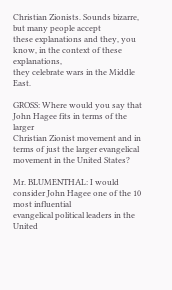Christian Zionists. Sounds bizarre, but many people accept
these explanations and they, you know, in the context of these explanations,
they celebrate wars in the Middle East.

GROSS: Where would you say that John Hagee fits in terms of the larger
Christian Zionist movement and in terms of just the larger evangelical
movement in the United States?

Mr. BLUMENTHAL: I would consider John Hagee one of the 10 most influential
evangelical political leaders in the United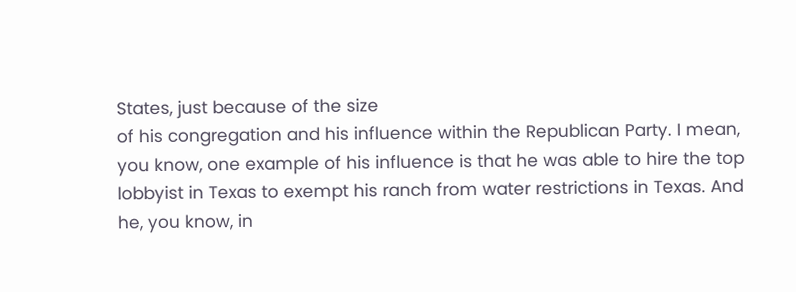States, just because of the size
of his congregation and his influence within the Republican Party. I mean,
you know, one example of his influence is that he was able to hire the top
lobbyist in Texas to exempt his ranch from water restrictions in Texas. And
he, you know, in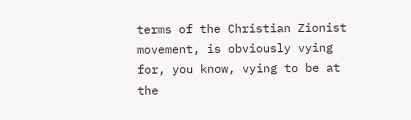terms of the Christian Zionist movement, is obviously vying
for, you know, vying to be at the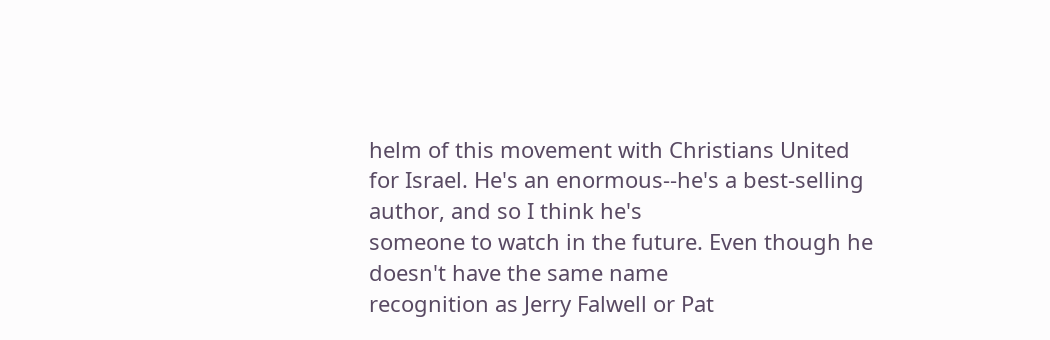helm of this movement with Christians United
for Israel. He's an enormous--he's a best-selling author, and so I think he's
someone to watch in the future. Even though he doesn't have the same name
recognition as Jerry Falwell or Pat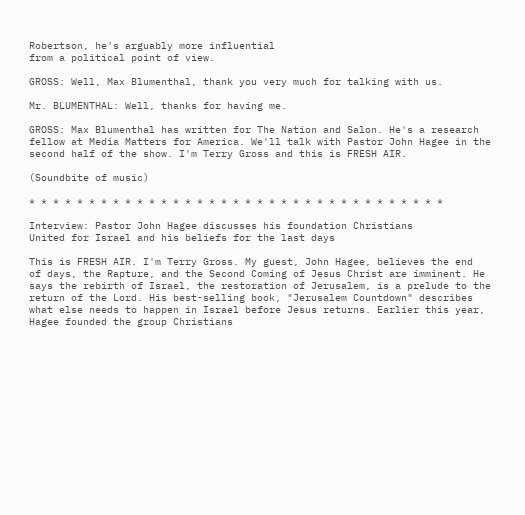Robertson, he's arguably more influential
from a political point of view.

GROSS: Well, Max Blumenthal, thank you very much for talking with us.

Mr. BLUMENTHAL: Well, thanks for having me.

GROSS: Max Blumenthal has written for The Nation and Salon. He's a research
fellow at Media Matters for America. We'll talk with Pastor John Hagee in the
second half of the show. I'm Terry Gross and this is FRESH AIR.

(Soundbite of music)

* * * * * * * * * * * * * * * * * * * * * * * * * * * * * * * * * * *

Interview: Pastor John Hagee discusses his foundation Christians
United for Israel and his beliefs for the last days

This is FRESH AIR. I'm Terry Gross. My guest, John Hagee, believes the end
of days, the Rapture, and the Second Coming of Jesus Christ are imminent. He
says the rebirth of Israel, the restoration of Jerusalem, is a prelude to the
return of the Lord. His best-selling book, "Jerusalem Countdown" describes
what else needs to happen in Israel before Jesus returns. Earlier this year,
Hagee founded the group Christians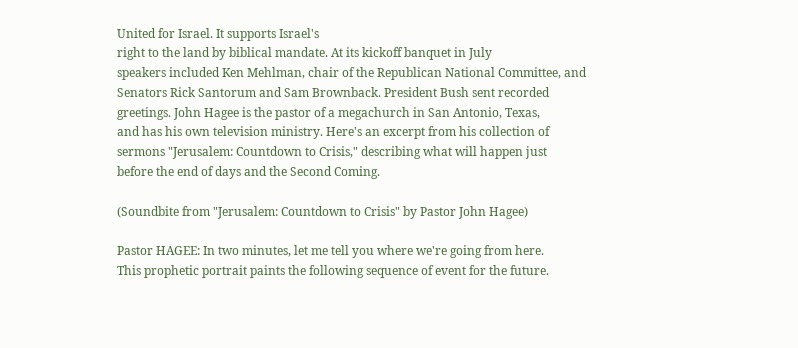United for Israel. It supports Israel's
right to the land by biblical mandate. At its kickoff banquet in July
speakers included Ken Mehlman, chair of the Republican National Committee, and
Senators Rick Santorum and Sam Brownback. President Bush sent recorded
greetings. John Hagee is the pastor of a megachurch in San Antonio, Texas,
and has his own television ministry. Here's an excerpt from his collection of
sermons "Jerusalem: Countdown to Crisis," describing what will happen just
before the end of days and the Second Coming.

(Soundbite from "Jerusalem: Countdown to Crisis" by Pastor John Hagee)

Pastor HAGEE: In two minutes, let me tell you where we're going from here.
This prophetic portrait paints the following sequence of event for the future.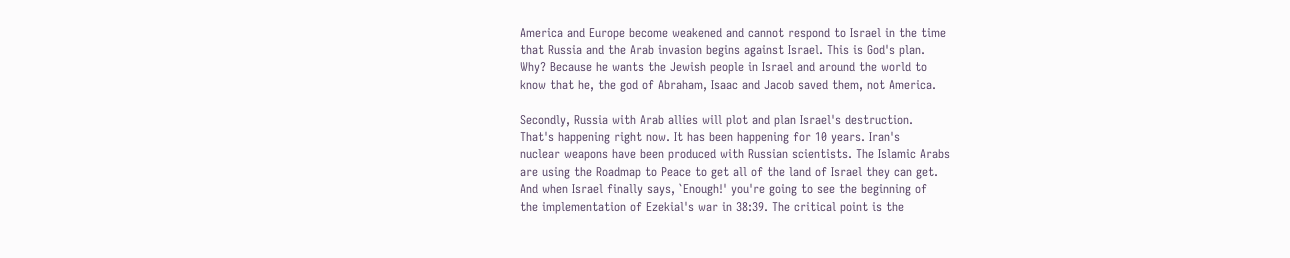America and Europe become weakened and cannot respond to Israel in the time
that Russia and the Arab invasion begins against Israel. This is God's plan.
Why? Because he wants the Jewish people in Israel and around the world to
know that he, the god of Abraham, Isaac and Jacob saved them, not America.

Secondly, Russia with Arab allies will plot and plan Israel's destruction.
That's happening right now. It has been happening for 10 years. Iran's
nuclear weapons have been produced with Russian scientists. The Islamic Arabs
are using the Roadmap to Peace to get all of the land of Israel they can get.
And when Israel finally says, `Enough!' you're going to see the beginning of
the implementation of Ezekial's war in 38:39. The critical point is the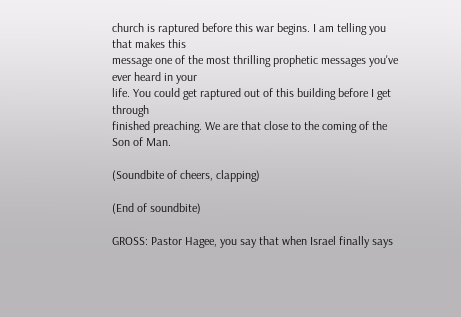church is raptured before this war begins. I am telling you that makes this
message one of the most thrilling prophetic messages you've ever heard in your
life. You could get raptured out of this building before I get through
finished preaching. We are that close to the coming of the Son of Man.

(Soundbite of cheers, clapping)

(End of soundbite)

GROSS: Pastor Hagee, you say that when Israel finally says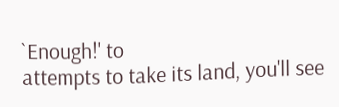`Enough!' to
attempts to take its land, you'll see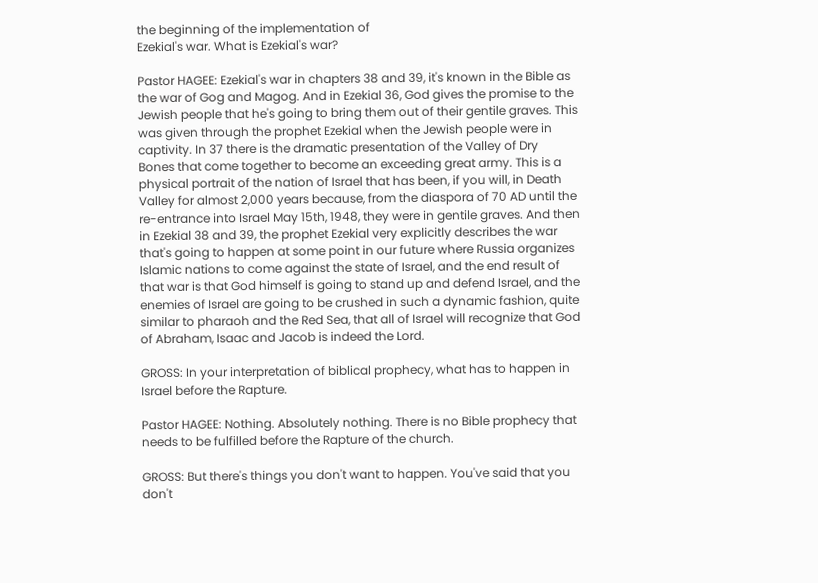the beginning of the implementation of
Ezekial's war. What is Ezekial's war?

Pastor HAGEE: Ezekial's war in chapters 38 and 39, it's known in the Bible as
the war of Gog and Magog. And in Ezekial 36, God gives the promise to the
Jewish people that he's going to bring them out of their gentile graves. This
was given through the prophet Ezekial when the Jewish people were in
captivity. In 37 there is the dramatic presentation of the Valley of Dry
Bones that come together to become an exceeding great army. This is a
physical portrait of the nation of Israel that has been, if you will, in Death
Valley for almost 2,000 years because, from the diaspora of 70 AD until the
re-entrance into Israel May 15th, 1948, they were in gentile graves. And then
in Ezekial 38 and 39, the prophet Ezekial very explicitly describes the war
that's going to happen at some point in our future where Russia organizes
Islamic nations to come against the state of Israel, and the end result of
that war is that God himself is going to stand up and defend Israel, and the
enemies of Israel are going to be crushed in such a dynamic fashion, quite
similar to pharaoh and the Red Sea, that all of Israel will recognize that God
of Abraham, Isaac and Jacob is indeed the Lord.

GROSS: In your interpretation of biblical prophecy, what has to happen in
Israel before the Rapture.

Pastor HAGEE: Nothing. Absolutely nothing. There is no Bible prophecy that
needs to be fulfilled before the Rapture of the church.

GROSS: But there's things you don't want to happen. You've said that you
don't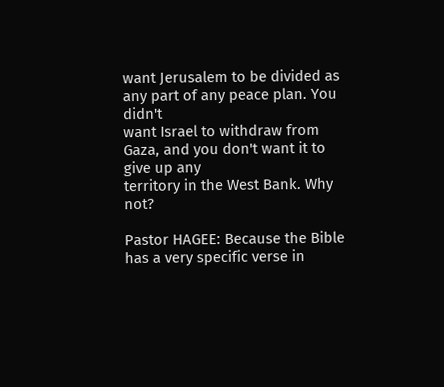want Jerusalem to be divided as any part of any peace plan. You didn't
want Israel to withdraw from Gaza, and you don't want it to give up any
territory in the West Bank. Why not?

Pastor HAGEE: Because the Bible has a very specific verse in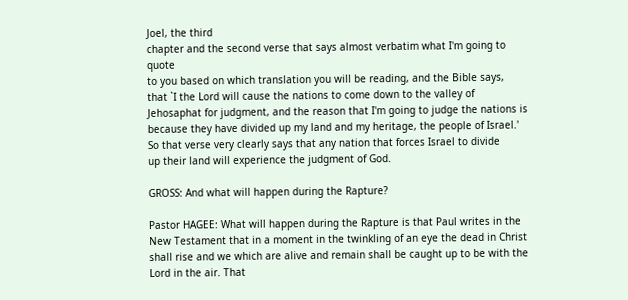Joel, the third
chapter and the second verse that says almost verbatim what I'm going to quote
to you based on which translation you will be reading, and the Bible says,
that `I the Lord will cause the nations to come down to the valley of
Jehosaphat for judgment, and the reason that I'm going to judge the nations is
because they have divided up my land and my heritage, the people of Israel.'
So that verse very clearly says that any nation that forces Israel to divide
up their land will experience the judgment of God.

GROSS: And what will happen during the Rapture?

Pastor HAGEE: What will happen during the Rapture is that Paul writes in the
New Testament that in a moment in the twinkling of an eye the dead in Christ
shall rise and we which are alive and remain shall be caught up to be with the
Lord in the air. That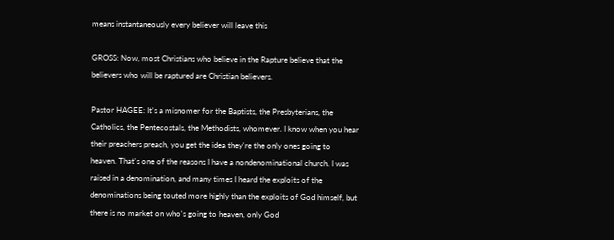means instantaneously every believer will leave this

GROSS: Now, most Christians who believe in the Rapture believe that the
believers who will be raptured are Christian believers.

Pastor HAGEE: It's a misnomer for the Baptists, the Presbyterians, the
Catholics, the Pentecostals, the Methodists, whomever. I know when you hear
their preachers preach, you get the idea they're the only ones going to
heaven. That's one of the reasons I have a nondenominational church. I was
raised in a denomination, and many times I heard the exploits of the
denominations being touted more highly than the exploits of God himself, but
there is no market on who's going to heaven, only God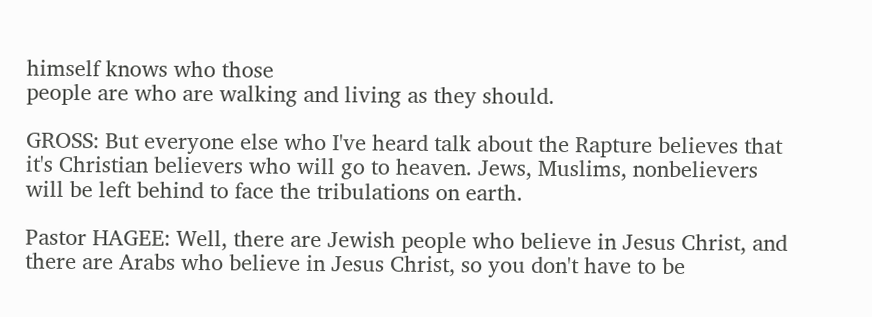himself knows who those
people are who are walking and living as they should.

GROSS: But everyone else who I've heard talk about the Rapture believes that
it's Christian believers who will go to heaven. Jews, Muslims, nonbelievers
will be left behind to face the tribulations on earth.

Pastor HAGEE: Well, there are Jewish people who believe in Jesus Christ, and
there are Arabs who believe in Jesus Christ, so you don't have to be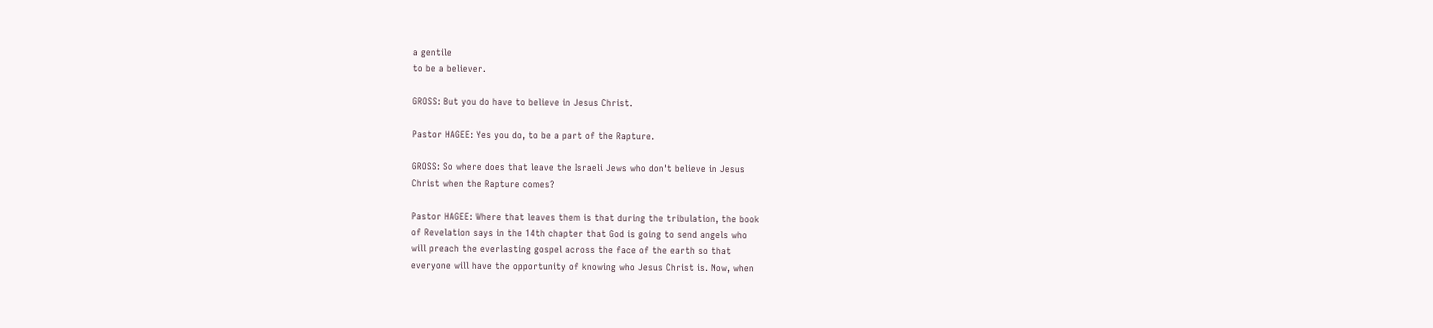a gentile
to be a believer.

GROSS: But you do have to believe in Jesus Christ.

Pastor HAGEE: Yes you do, to be a part of the Rapture.

GROSS: So where does that leave the Israeli Jews who don't believe in Jesus
Christ when the Rapture comes?

Pastor HAGEE: Where that leaves them is that during the tribulation, the book
of Revelation says in the 14th chapter that God is going to send angels who
will preach the everlasting gospel across the face of the earth so that
everyone will have the opportunity of knowing who Jesus Christ is. Now, when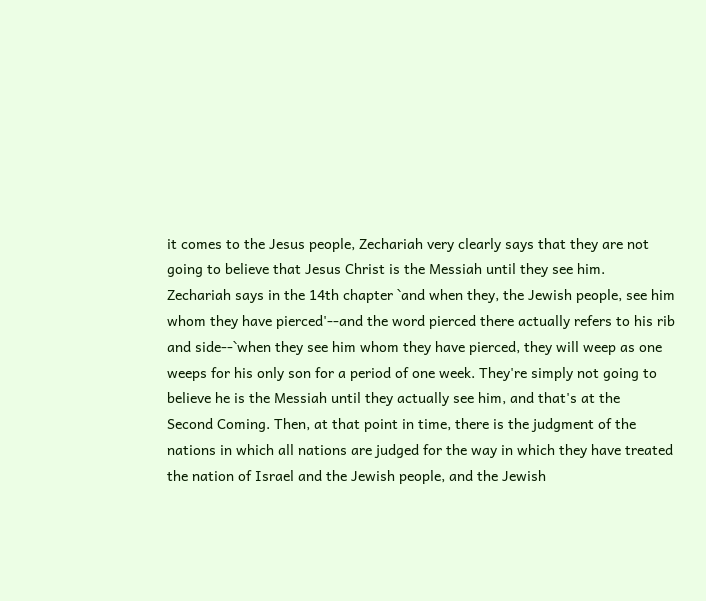it comes to the Jesus people, Zechariah very clearly says that they are not
going to believe that Jesus Christ is the Messiah until they see him.
Zechariah says in the 14th chapter `and when they, the Jewish people, see him
whom they have pierced'--and the word pierced there actually refers to his rib
and side--`when they see him whom they have pierced, they will weep as one
weeps for his only son for a period of one week. They're simply not going to
believe he is the Messiah until they actually see him, and that's at the
Second Coming. Then, at that point in time, there is the judgment of the
nations in which all nations are judged for the way in which they have treated
the nation of Israel and the Jewish people, and the Jewish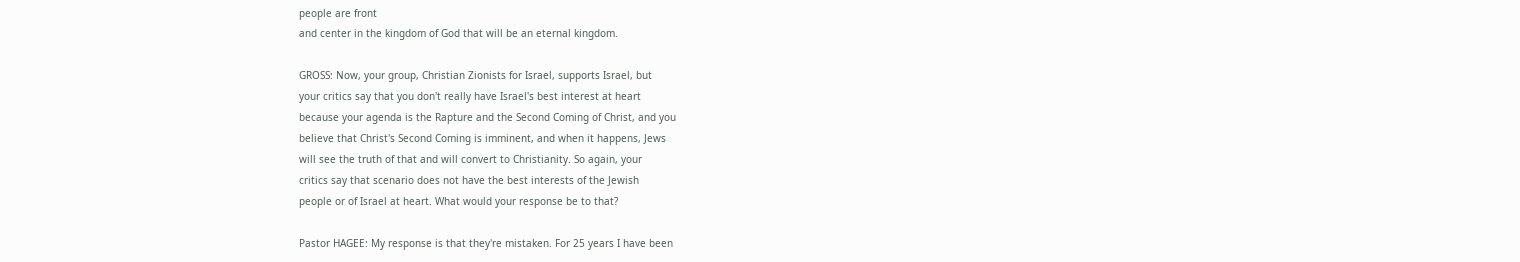people are front
and center in the kingdom of God that will be an eternal kingdom.

GROSS: Now, your group, Christian Zionists for Israel, supports Israel, but
your critics say that you don't really have Israel's best interest at heart
because your agenda is the Rapture and the Second Coming of Christ, and you
believe that Christ's Second Coming is imminent, and when it happens, Jews
will see the truth of that and will convert to Christianity. So again, your
critics say that scenario does not have the best interests of the Jewish
people or of Israel at heart. What would your response be to that?

Pastor HAGEE: My response is that they're mistaken. For 25 years I have been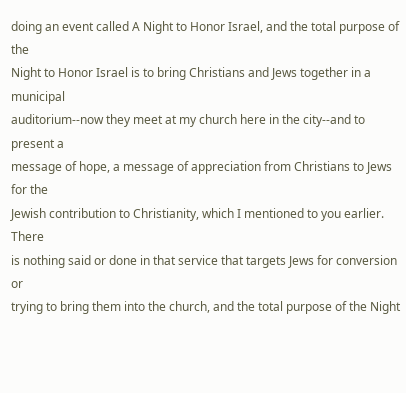doing an event called A Night to Honor Israel, and the total purpose of the
Night to Honor Israel is to bring Christians and Jews together in a municipal
auditorium--now they meet at my church here in the city--and to present a
message of hope, a message of appreciation from Christians to Jews for the
Jewish contribution to Christianity, which I mentioned to you earlier. There
is nothing said or done in that service that targets Jews for conversion or
trying to bring them into the church, and the total purpose of the Night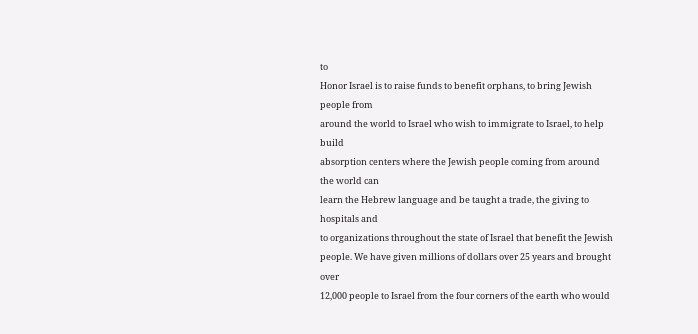to
Honor Israel is to raise funds to benefit orphans, to bring Jewish people from
around the world to Israel who wish to immigrate to Israel, to help build
absorption centers where the Jewish people coming from around the world can
learn the Hebrew language and be taught a trade, the giving to hospitals and
to organizations throughout the state of Israel that benefit the Jewish
people. We have given millions of dollars over 25 years and brought over
12,000 people to Israel from the four corners of the earth who would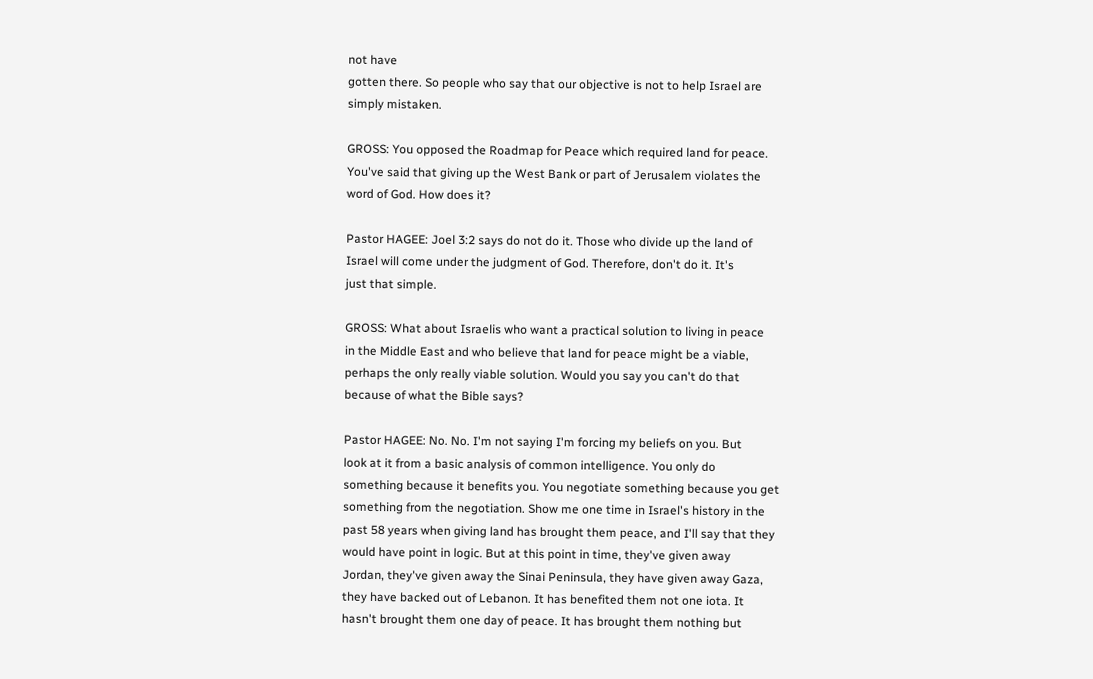not have
gotten there. So people who say that our objective is not to help Israel are
simply mistaken.

GROSS: You opposed the Roadmap for Peace which required land for peace.
You've said that giving up the West Bank or part of Jerusalem violates the
word of God. How does it?

Pastor HAGEE: Joel 3:2 says do not do it. Those who divide up the land of
Israel will come under the judgment of God. Therefore, don't do it. It's
just that simple.

GROSS: What about Israelis who want a practical solution to living in peace
in the Middle East and who believe that land for peace might be a viable,
perhaps the only really viable solution. Would you say you can't do that
because of what the Bible says?

Pastor HAGEE: No. No. I'm not saying I'm forcing my beliefs on you. But
look at it from a basic analysis of common intelligence. You only do
something because it benefits you. You negotiate something because you get
something from the negotiation. Show me one time in Israel's history in the
past 58 years when giving land has brought them peace, and I'll say that they
would have point in logic. But at this point in time, they've given away
Jordan, they've given away the Sinai Peninsula, they have given away Gaza,
they have backed out of Lebanon. It has benefited them not one iota. It
hasn't brought them one day of peace. It has brought them nothing but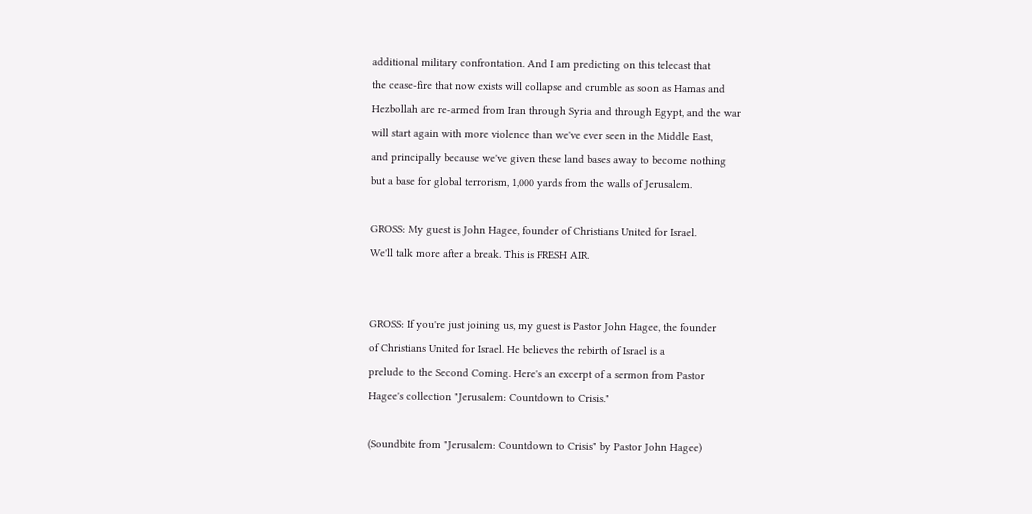additional military confrontation. And I am predicting on this telecast that
the cease-fire that now exists will collapse and crumble as soon as Hamas and
Hezbollah are re-armed from Iran through Syria and through Egypt, and the war
will start again with more violence than we've ever seen in the Middle East,
and principally because we've given these land bases away to become nothing
but a base for global terrorism, 1,000 yards from the walls of Jerusalem.

GROSS: My guest is John Hagee, founder of Christians United for Israel.
We'll talk more after a break. This is FRESH AIR.


GROSS: If you're just joining us, my guest is Pastor John Hagee, the founder
of Christians United for Israel. He believes the rebirth of Israel is a
prelude to the Second Coming. Here's an excerpt of a sermon from Pastor
Hagee's collection "Jerusalem: Countdown to Crisis."

(Soundbite from "Jerusalem: Countdown to Crisis" by Pastor John Hagee)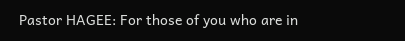Pastor HAGEE: For those of you who are in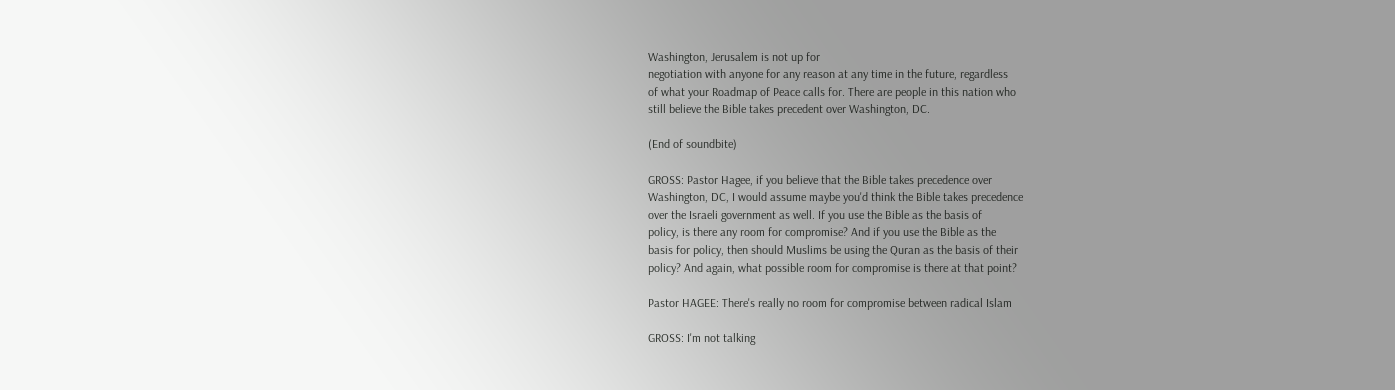Washington, Jerusalem is not up for
negotiation with anyone for any reason at any time in the future, regardless
of what your Roadmap of Peace calls for. There are people in this nation who
still believe the Bible takes precedent over Washington, DC.

(End of soundbite)

GROSS: Pastor Hagee, if you believe that the Bible takes precedence over
Washington, DC, I would assume maybe you'd think the Bible takes precedence
over the Israeli government as well. If you use the Bible as the basis of
policy, is there any room for compromise? And if you use the Bible as the
basis for policy, then should Muslims be using the Quran as the basis of their
policy? And again, what possible room for compromise is there at that point?

Pastor HAGEE: There's really no room for compromise between radical Islam

GROSS: I'm not talking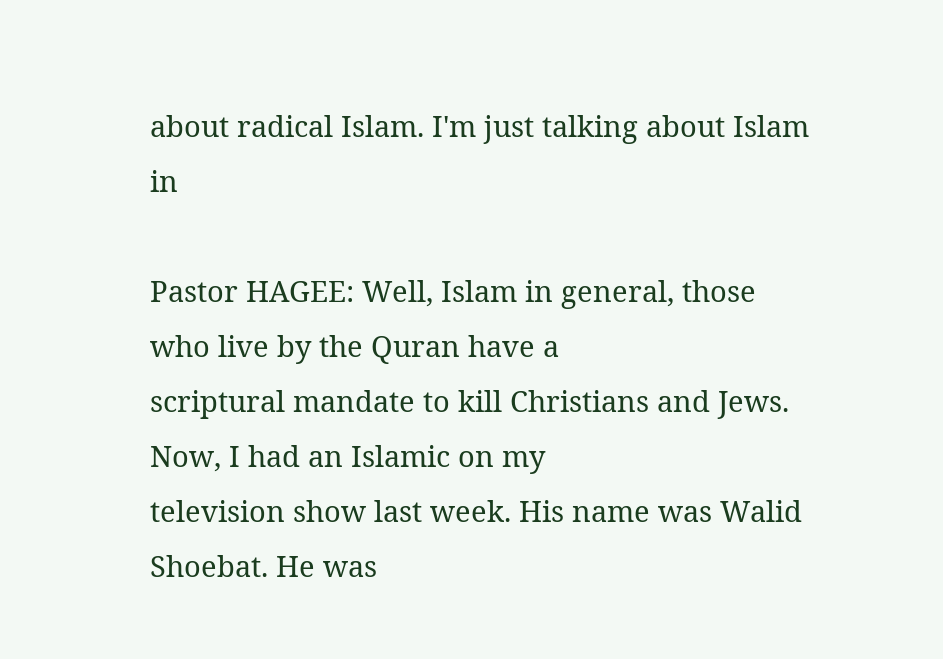about radical Islam. I'm just talking about Islam in

Pastor HAGEE: Well, Islam in general, those who live by the Quran have a
scriptural mandate to kill Christians and Jews. Now, I had an Islamic on my
television show last week. His name was Walid Shoebat. He was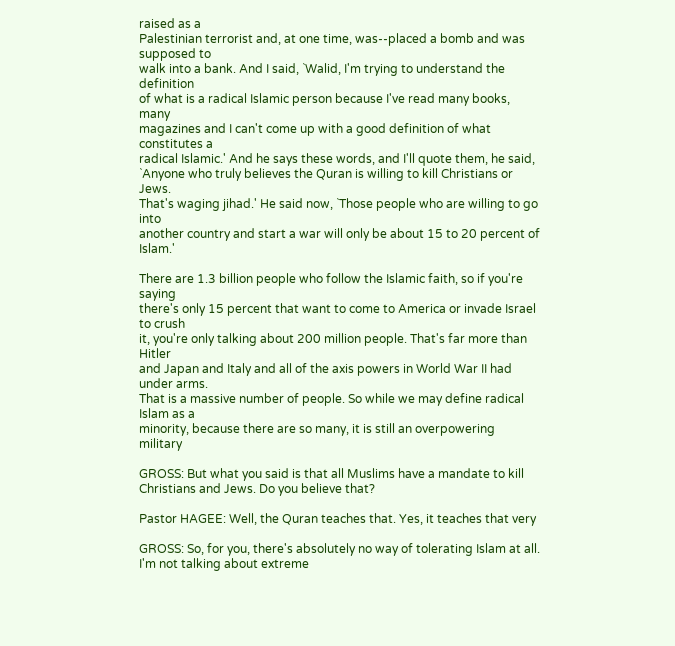raised as a
Palestinian terrorist and, at one time, was--placed a bomb and was supposed to
walk into a bank. And I said, `Walid, I'm trying to understand the definition
of what is a radical Islamic person because I've read many books, many
magazines and I can't come up with a good definition of what constitutes a
radical Islamic.' And he says these words, and I'll quote them, he said,
`Anyone who truly believes the Quran is willing to kill Christians or Jews.
That's waging jihad.' He said now, `Those people who are willing to go into
another country and start a war will only be about 15 to 20 percent of Islam.'

There are 1.3 billion people who follow the Islamic faith, so if you're saying
there's only 15 percent that want to come to America or invade Israel to crush
it, you're only talking about 200 million people. That's far more than Hitler
and Japan and Italy and all of the axis powers in World War II had under arms.
That is a massive number of people. So while we may define radical Islam as a
minority, because there are so many, it is still an overpowering military

GROSS: But what you said is that all Muslims have a mandate to kill
Christians and Jews. Do you believe that?

Pastor HAGEE: Well, the Quran teaches that. Yes, it teaches that very

GROSS: So, for you, there's absolutely no way of tolerating Islam at all.
I'm not talking about extreme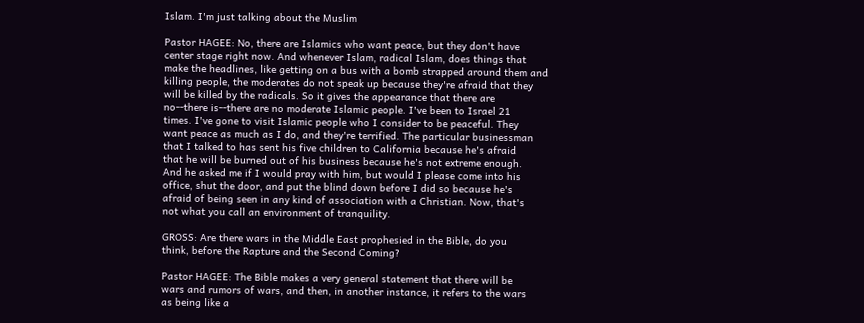Islam. I'm just talking about the Muslim

Pastor HAGEE: No, there are Islamics who want peace, but they don't have
center stage right now. And whenever Islam, radical Islam, does things that
make the headlines, like getting on a bus with a bomb strapped around them and
killing people, the moderates do not speak up because they're afraid that they
will be killed by the radicals. So it gives the appearance that there are
no--there is--there are no moderate Islamic people. I've been to Israel 21
times. I've gone to visit Islamic people who I consider to be peaceful. They
want peace as much as I do, and they're terrified. The particular businessman
that I talked to has sent his five children to California because he's afraid
that he will be burned out of his business because he's not extreme enough.
And he asked me if I would pray with him, but would I please come into his
office, shut the door, and put the blind down before I did so because he's
afraid of being seen in any kind of association with a Christian. Now, that's
not what you call an environment of tranquility.

GROSS: Are there wars in the Middle East prophesied in the Bible, do you
think, before the Rapture and the Second Coming?

Pastor HAGEE: The Bible makes a very general statement that there will be
wars and rumors of wars, and then, in another instance, it refers to the wars
as being like a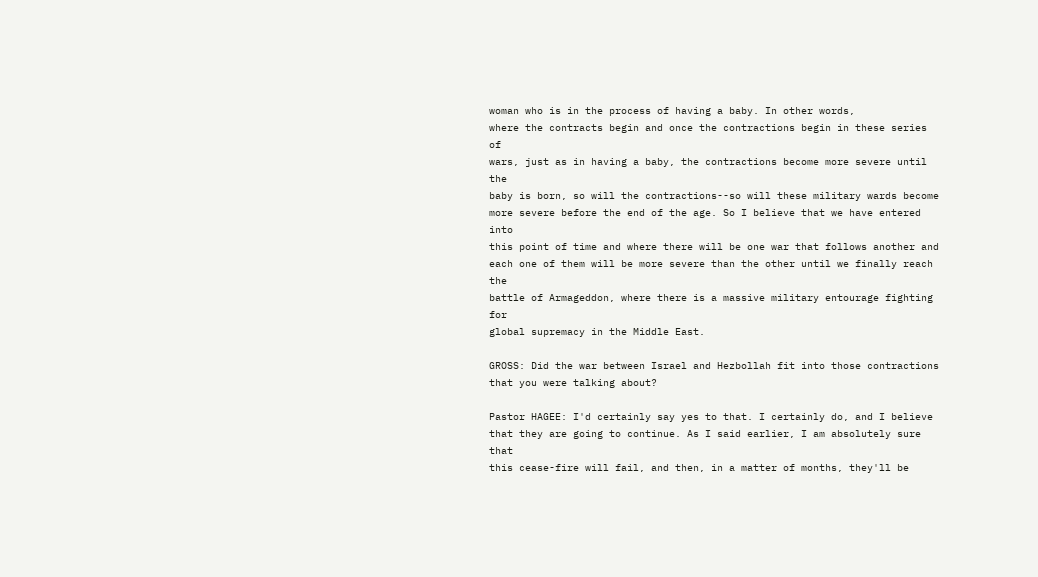woman who is in the process of having a baby. In other words,
where the contracts begin and once the contractions begin in these series of
wars, just as in having a baby, the contractions become more severe until the
baby is born, so will the contractions--so will these military wards become
more severe before the end of the age. So I believe that we have entered into
this point of time and where there will be one war that follows another and
each one of them will be more severe than the other until we finally reach the
battle of Armageddon, where there is a massive military entourage fighting for
global supremacy in the Middle East.

GROSS: Did the war between Israel and Hezbollah fit into those contractions
that you were talking about?

Pastor HAGEE: I'd certainly say yes to that. I certainly do, and I believe
that they are going to continue. As I said earlier, I am absolutely sure that
this cease-fire will fail, and then, in a matter of months, they'll be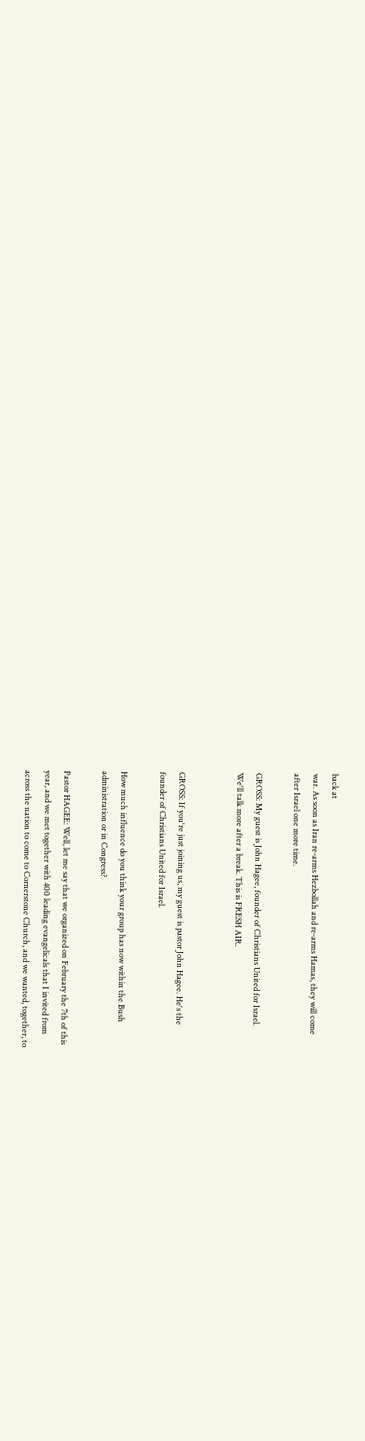back at
war. As soon as Iran re-arms Hezbollah and re-arms Hamas, they will come
after Israel one more time.

GROSS: My guest is John Hagee, founder of Christians United for Israel.
We'll talk more after a break. This is FRESH AIR.


GROSS: If you're just joining us, my guest is pastor John Hagee. He's the
founder of Christians United for Israel.

How much influence do you think your group has now within the Bush
administration or in Congress?

Pastor HAGEE: Well, let me say that we organized on February the 7th of this
year, and we met together with 400 leading evangelicals that I invited from
across the nation to come to Cornerstone Church, and we wanted, together, to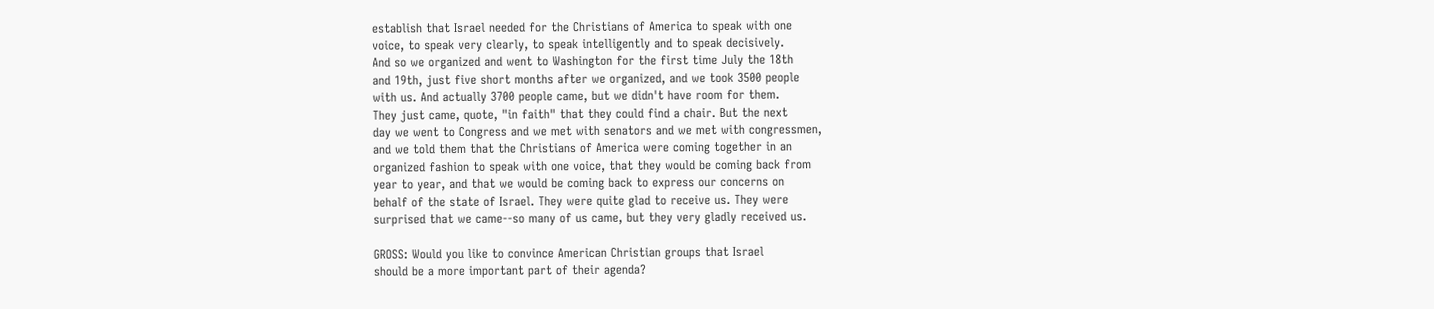establish that Israel needed for the Christians of America to speak with one
voice, to speak very clearly, to speak intelligently and to speak decisively.
And so we organized and went to Washington for the first time July the 18th
and 19th, just five short months after we organized, and we took 3500 people
with us. And actually 3700 people came, but we didn't have room for them.
They just came, quote, "in faith" that they could find a chair. But the next
day we went to Congress and we met with senators and we met with congressmen,
and we told them that the Christians of America were coming together in an
organized fashion to speak with one voice, that they would be coming back from
year to year, and that we would be coming back to express our concerns on
behalf of the state of Israel. They were quite glad to receive us. They were
surprised that we came--so many of us came, but they very gladly received us.

GROSS: Would you like to convince American Christian groups that Israel
should be a more important part of their agenda?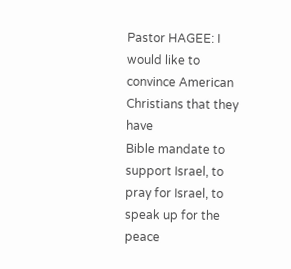Pastor HAGEE: I would like to convince American Christians that they have
Bible mandate to support Israel, to pray for Israel, to speak up for the peace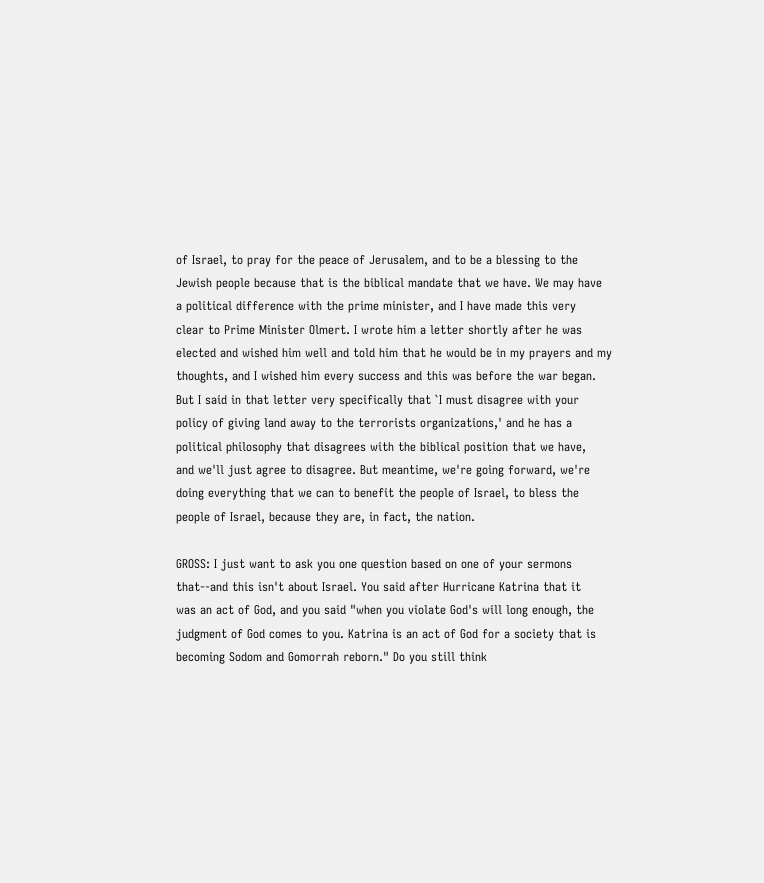of Israel, to pray for the peace of Jerusalem, and to be a blessing to the
Jewish people because that is the biblical mandate that we have. We may have
a political difference with the prime minister, and I have made this very
clear to Prime Minister Olmert. I wrote him a letter shortly after he was
elected and wished him well and told him that he would be in my prayers and my
thoughts, and I wished him every success and this was before the war began.
But I said in that letter very specifically that `I must disagree with your
policy of giving land away to the terrorists organizations,' and he has a
political philosophy that disagrees with the biblical position that we have,
and we'll just agree to disagree. But meantime, we're going forward, we're
doing everything that we can to benefit the people of Israel, to bless the
people of Israel, because they are, in fact, the nation.

GROSS: I just want to ask you one question based on one of your sermons
that--and this isn't about Israel. You said after Hurricane Katrina that it
was an act of God, and you said "when you violate God's will long enough, the
judgment of God comes to you. Katrina is an act of God for a society that is
becoming Sodom and Gomorrah reborn." Do you still think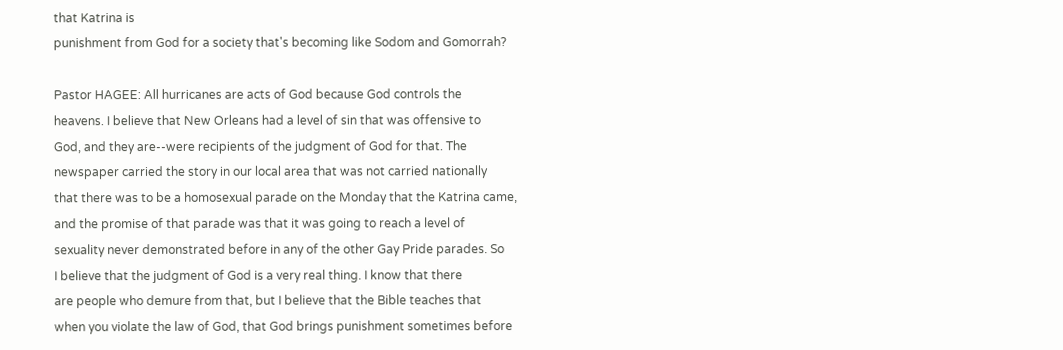that Katrina is
punishment from God for a society that's becoming like Sodom and Gomorrah?

Pastor HAGEE: All hurricanes are acts of God because God controls the
heavens. I believe that New Orleans had a level of sin that was offensive to
God, and they are--were recipients of the judgment of God for that. The
newspaper carried the story in our local area that was not carried nationally
that there was to be a homosexual parade on the Monday that the Katrina came,
and the promise of that parade was that it was going to reach a level of
sexuality never demonstrated before in any of the other Gay Pride parades. So
I believe that the judgment of God is a very real thing. I know that there
are people who demure from that, but I believe that the Bible teaches that
when you violate the law of God, that God brings punishment sometimes before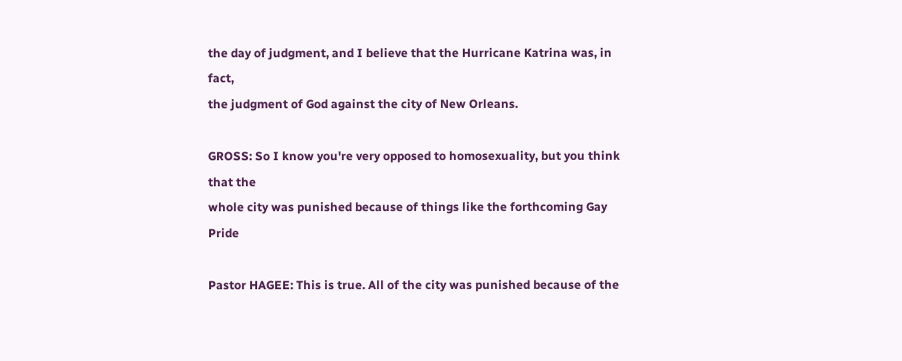the day of judgment, and I believe that the Hurricane Katrina was, in fact,
the judgment of God against the city of New Orleans.

GROSS: So I know you're very opposed to homosexuality, but you think that the
whole city was punished because of things like the forthcoming Gay Pride

Pastor HAGEE: This is true. All of the city was punished because of the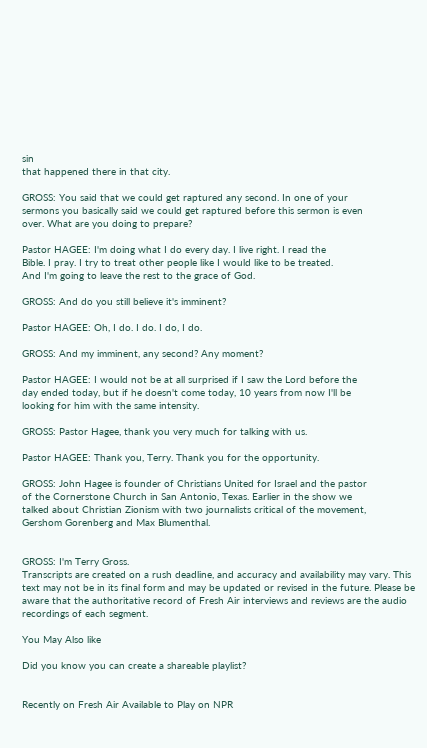sin
that happened there in that city.

GROSS: You said that we could get raptured any second. In one of your
sermons you basically said we could get raptured before this sermon is even
over. What are you doing to prepare?

Pastor HAGEE: I'm doing what I do every day. I live right. I read the
Bible. I pray. I try to treat other people like I would like to be treated.
And I'm going to leave the rest to the grace of God.

GROSS: And do you still believe it's imminent?

Pastor HAGEE: Oh, I do. I do. I do, I do.

GROSS: And my imminent, any second? Any moment?

Pastor HAGEE: I would not be at all surprised if I saw the Lord before the
day ended today, but if he doesn't come today, 10 years from now I'll be
looking for him with the same intensity.

GROSS: Pastor Hagee, thank you very much for talking with us.

Pastor HAGEE: Thank you, Terry. Thank you for the opportunity.

GROSS: John Hagee is founder of Christians United for Israel and the pastor
of the Cornerstone Church in San Antonio, Texas. Earlier in the show we
talked about Christian Zionism with two journalists critical of the movement,
Gershom Gorenberg and Max Blumenthal.


GROSS: I'm Terry Gross.
Transcripts are created on a rush deadline, and accuracy and availability may vary. This text may not be in its final form and may be updated or revised in the future. Please be aware that the authoritative record of Fresh Air interviews and reviews are the audio recordings of each segment.

You May Also like

Did you know you can create a shareable playlist?


Recently on Fresh Air Available to Play on NPR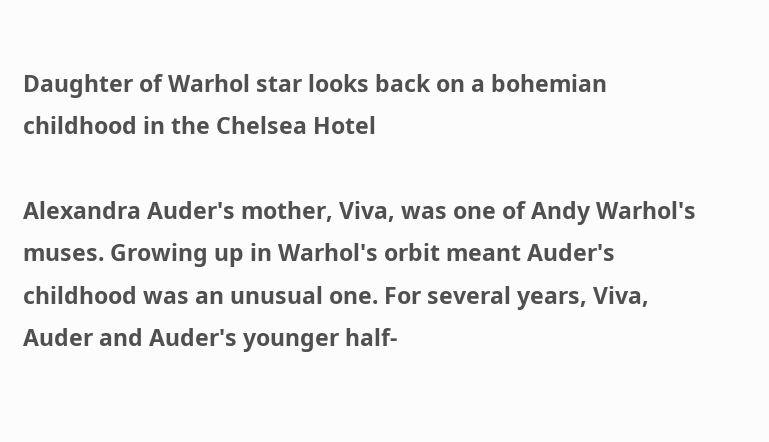Daughter of Warhol star looks back on a bohemian childhood in the Chelsea Hotel

Alexandra Auder's mother, Viva, was one of Andy Warhol's muses. Growing up in Warhol's orbit meant Auder's childhood was an unusual one. For several years, Viva, Auder and Auder's younger half-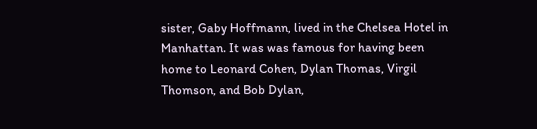sister, Gaby Hoffmann, lived in the Chelsea Hotel in Manhattan. It was was famous for having been home to Leonard Cohen, Dylan Thomas, Virgil Thomson, and Bob Dylan,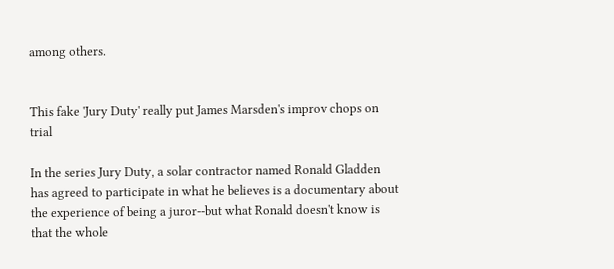among others.


This fake 'Jury Duty' really put James Marsden's improv chops on trial

In the series Jury Duty, a solar contractor named Ronald Gladden has agreed to participate in what he believes is a documentary about the experience of being a juror--but what Ronald doesn't know is that the whole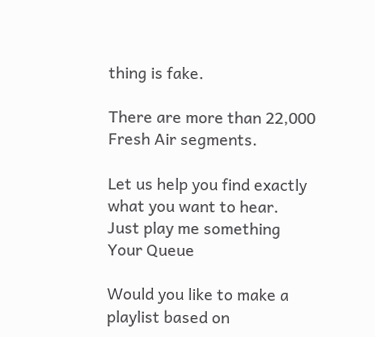thing is fake.

There are more than 22,000 Fresh Air segments.

Let us help you find exactly what you want to hear.
Just play me something
Your Queue

Would you like to make a playlist based on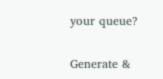your queue?

Generate &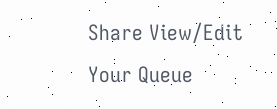Share View/Edit Your Queue